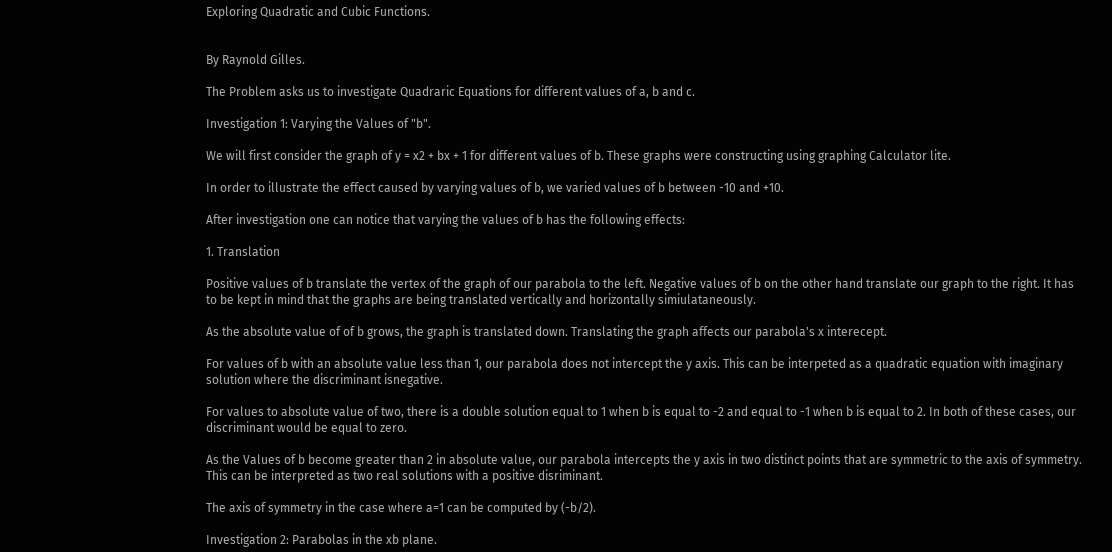Exploring Quadratic and Cubic Functions.


By Raynold Gilles.

The Problem asks us to investigate Quadraric Equations for different values of a, b and c.

Investigation 1: Varying the Values of "b".

We will first consider the graph of y = x2 + bx + 1 for different values of b. These graphs were constructing using graphing Calculator lite.

In order to illustrate the effect caused by varying values of b, we varied values of b between -10 and +10.

After investigation one can notice that varying the values of b has the following effects:

1. Translation

Positive values of b translate the vertex of the graph of our parabola to the left. Negative values of b on the other hand translate our graph to the right. It has to be kept in mind that the graphs are being translated vertically and horizontally simiulataneously.

As the absolute value of of b grows, the graph is translated down. Translating the graph affects our parabola's x interecept.

For values of b with an absolute value less than 1, our parabola does not intercept the y axis. This can be interpeted as a quadratic equation with imaginary solution where the discriminant isnegative.

For values to absolute value of two, there is a double solution equal to 1 when b is equal to -2 and equal to -1 when b is equal to 2. In both of these cases, our discriminant would be equal to zero.

As the Values of b become greater than 2 in absolute value, our parabola intercepts the y axis in two distinct points that are symmetric to the axis of symmetry. This can be interpreted as two real solutions with a positive disriminant.

The axis of symmetry in the case where a=1 can be computed by (-b/2).

Investigation 2: Parabolas in the xb plane.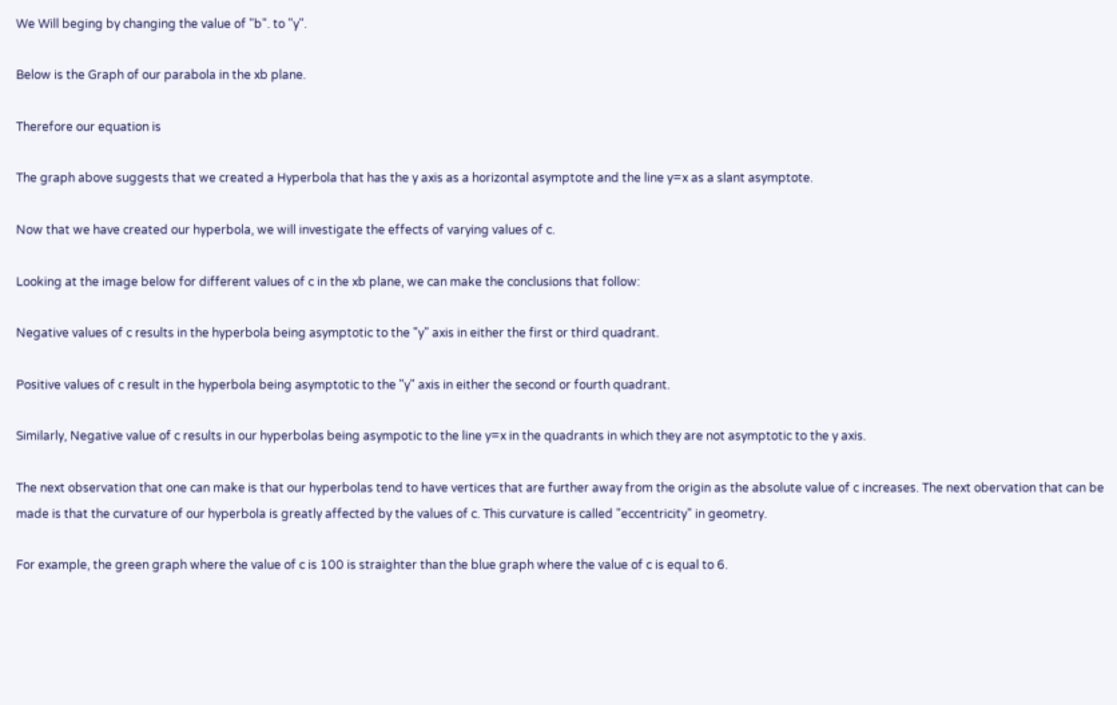We Will beging by changing the value of "b". to "y".

Below is the Graph of our parabola in the xb plane.

Therefore our equation is

The graph above suggests that we created a Hyperbola that has the y axis as a horizontal asymptote and the line y=x as a slant asymptote.

Now that we have created our hyperbola, we will investigate the effects of varying values of c.

Looking at the image below for different values of c in the xb plane, we can make the conclusions that follow:

Negative values of c results in the hyperbola being asymptotic to the "y" axis in either the first or third quadrant.

Positive values of c result in the hyperbola being asymptotic to the "y" axis in either the second or fourth quadrant.

Similarly, Negative value of c results in our hyperbolas being asympotic to the line y=x in the quadrants in which they are not asymptotic to the y axis.

The next observation that one can make is that our hyperbolas tend to have vertices that are further away from the origin as the absolute value of c increases. The next obervation that can be made is that the curvature of our hyperbola is greatly affected by the values of c. This curvature is called "eccentricity" in geometry.

For example, the green graph where the value of c is 100 is straighter than the blue graph where the value of c is equal to 6.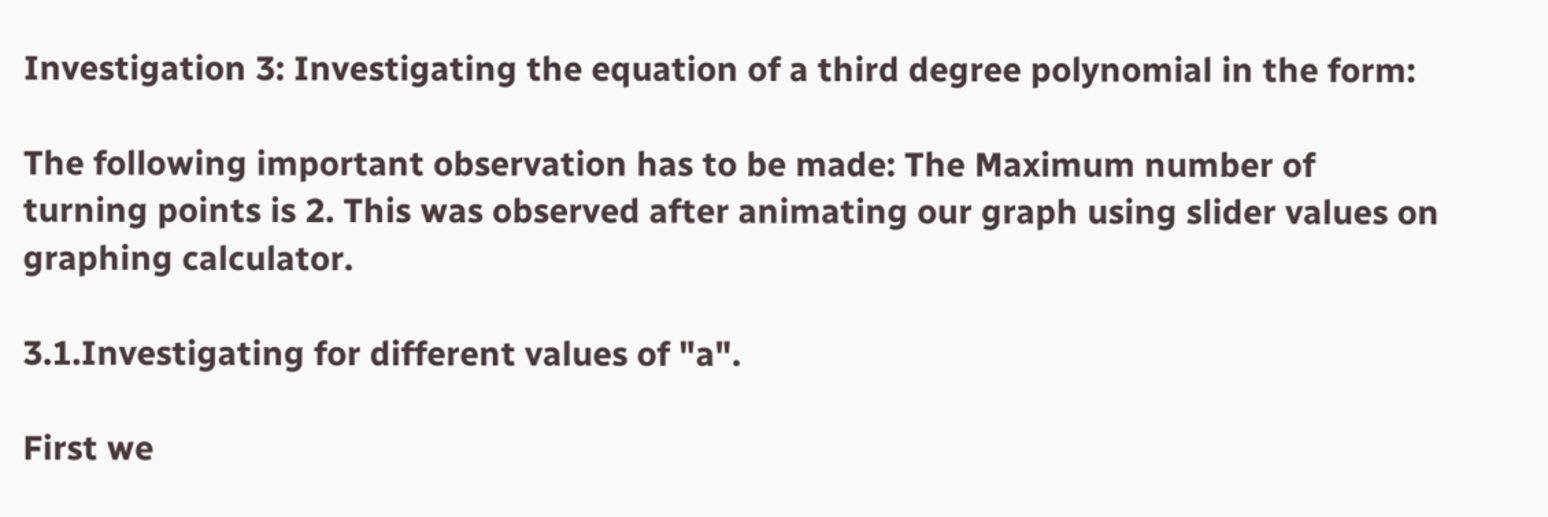Investigation 3: Investigating the equation of a third degree polynomial in the form:

The following important observation has to be made: The Maximum number of turning points is 2. This was observed after animating our graph using slider values on graphing calculator.

3.1.Investigating for different values of "a".

First we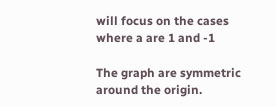will focus on the cases where a are 1 and -1

The graph are symmetric around the origin.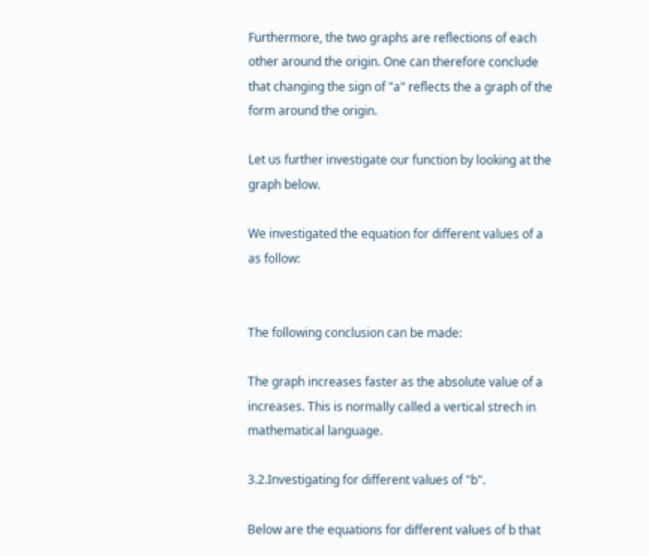Furthermore, the two graphs are reflections of each other around the origin. One can therefore conclude that changing the sign of "a" reflects the a graph of the form around the origin.

Let us further investigate our function by looking at the graph below.

We investigated the equation for different values of a as follow:


The following conclusion can be made:

The graph increases faster as the absolute value of a increases. This is normally called a vertical strech in mathematical language.

3.2.Investigating for different values of "b".

Below are the equations for different values of b that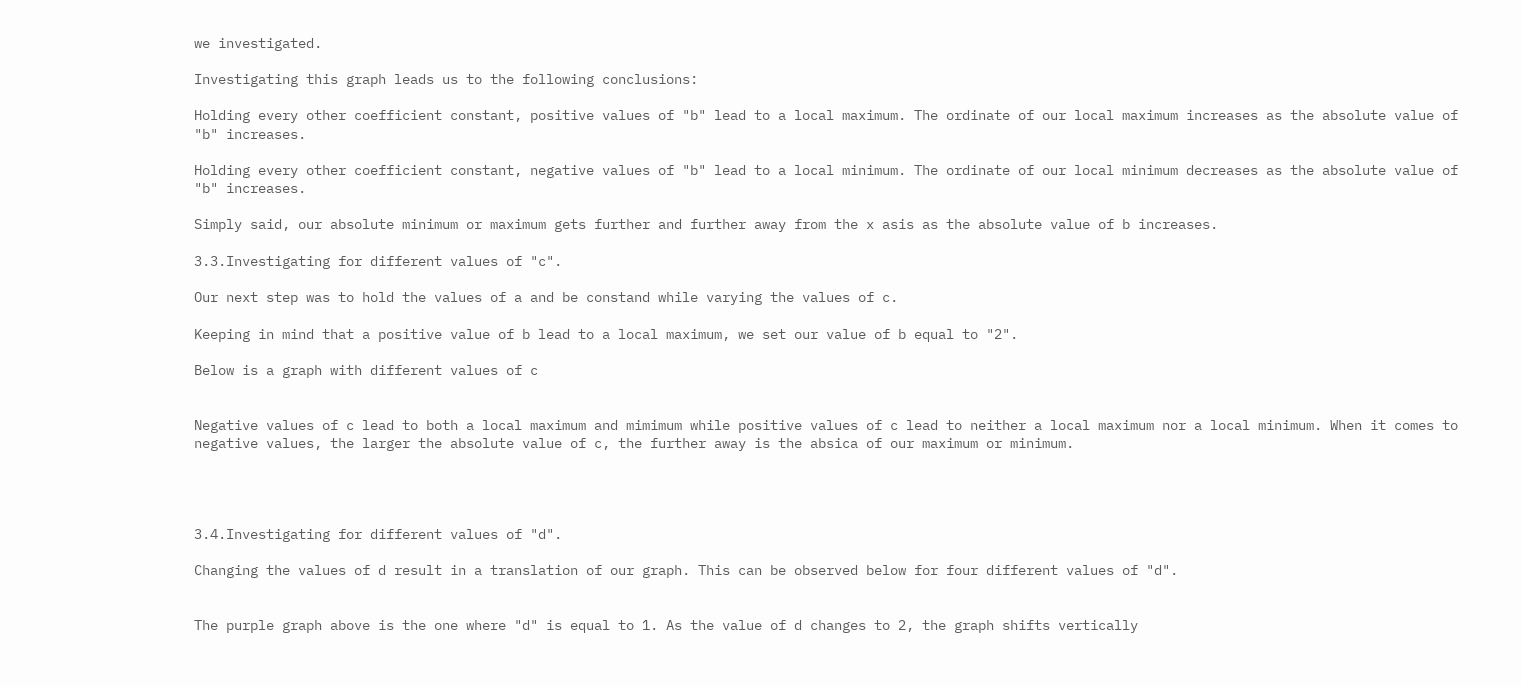we investigated.

Investigating this graph leads us to the following conclusions:

Holding every other coefficient constant, positive values of "b" lead to a local maximum. The ordinate of our local maximum increases as the absolute value of "b" increases.

Holding every other coefficient constant, negative values of "b" lead to a local minimum. The ordinate of our local minimum decreases as the absolute value of "b" increases.

Simply said, our absolute minimum or maximum gets further and further away from the x asis as the absolute value of b increases.

3.3.Investigating for different values of "c".

Our next step was to hold the values of a and be constand while varying the values of c.

Keeping in mind that a positive value of b lead to a local maximum, we set our value of b equal to "2".

Below is a graph with different values of c


Negative values of c lead to both a local maximum and mimimum while positive values of c lead to neither a local maximum nor a local minimum. When it comes to negative values, the larger the absolute value of c, the further away is the absica of our maximum or minimum.




3.4.Investigating for different values of "d".

Changing the values of d result in a translation of our graph. This can be observed below for four different values of "d".


The purple graph above is the one where "d" is equal to 1. As the value of d changes to 2, the graph shifts vertically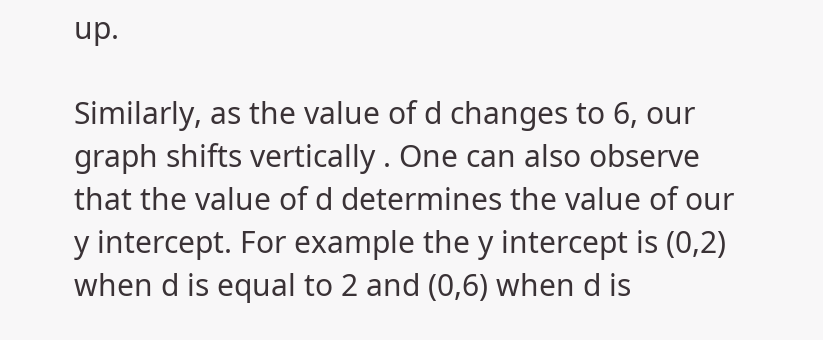up.

Similarly, as the value of d changes to 6, our graph shifts vertically . One can also observe that the value of d determines the value of our y intercept. For example the y intercept is (0,2) when d is equal to 2 and (0,6) when d is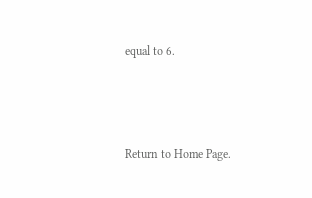equal to 6.



Return to Home Page.